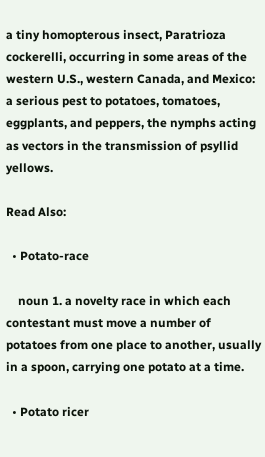a tiny homopterous insect, Paratrioza cockerelli, occurring in some areas of the western U.S., western Canada, and Mexico: a serious pest to potatoes, tomatoes, eggplants, and peppers, the nymphs acting as vectors in the transmission of psyllid yellows.

Read Also:

  • Potato-race

    noun 1. a novelty race in which each contestant must move a number of potatoes from one place to another, usually in a spoon, carrying one potato at a time.

  • Potato ricer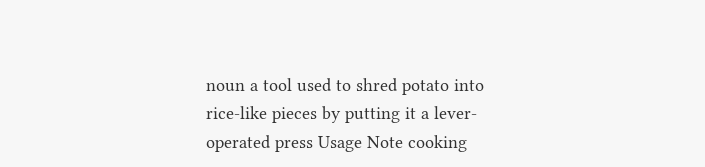noun a tool used to shred potato into rice-like pieces by putting it a lever-operated press Usage Note cooking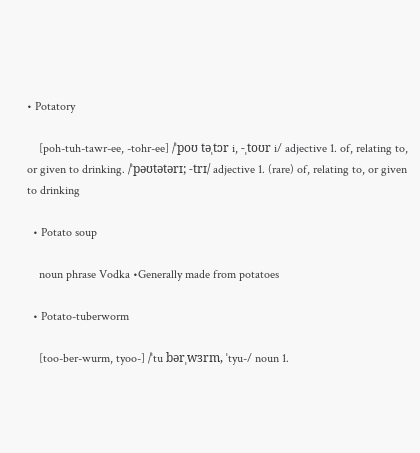• Potatory

    [poh-tuh-tawr-ee, -tohr-ee] /ˈpoʊ təˌtɔr i, -ˌtoʊr i/ adjective 1. of, relating to, or given to drinking. /ˈpəʊtətərɪ; -trɪ/ adjective 1. (rare) of, relating to, or given to drinking

  • Potato soup

    noun phrase Vodka •Generally made from potatoes

  • Potato-tuberworm

    [too-ber-wurm, tyoo-] /ˈtu bərˌwɜrm, ˈtyu-/ noun 1.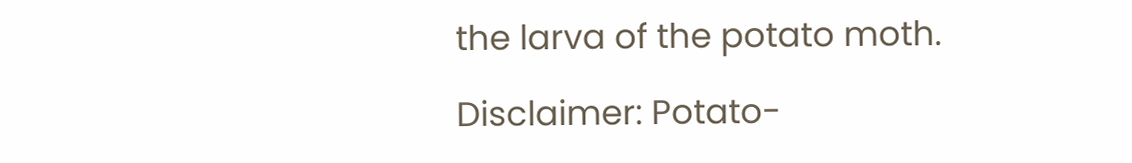the larva of the potato moth.

Disclaimer: Potato-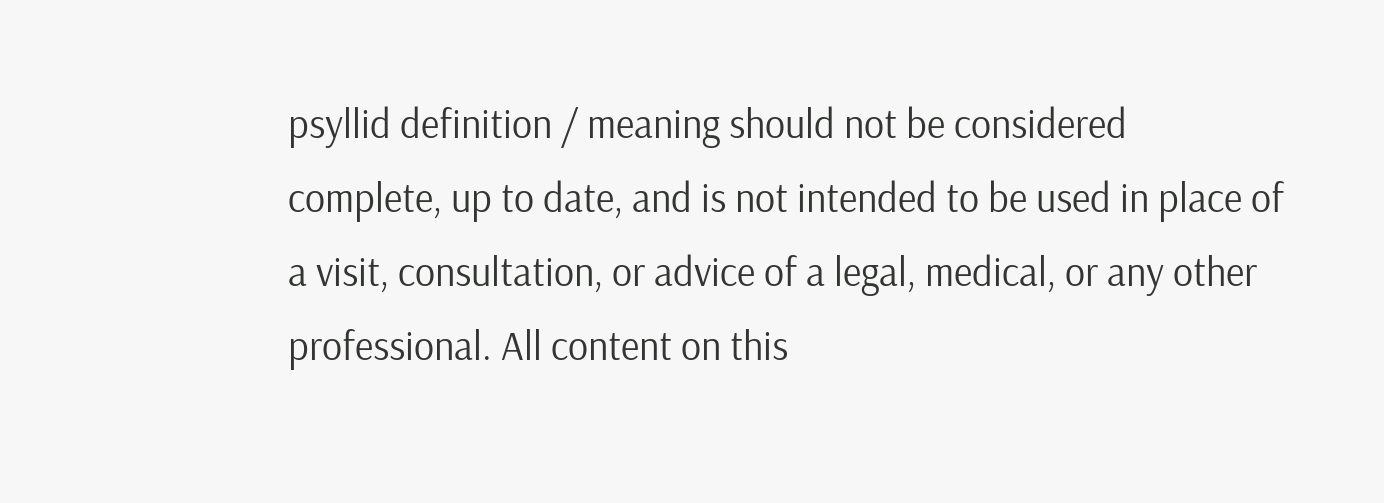psyllid definition / meaning should not be considered complete, up to date, and is not intended to be used in place of a visit, consultation, or advice of a legal, medical, or any other professional. All content on this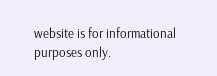website is for informational purposes only.